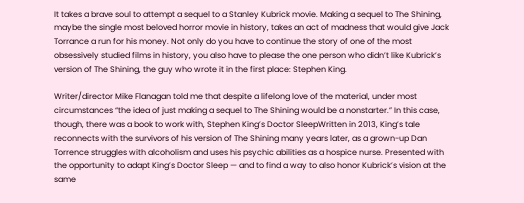It takes a brave soul to attempt a sequel to a Stanley Kubrick movie. Making a sequel to The Shining, maybe the single most beloved horror movie in history, takes an act of madness that would give Jack Torrance a run for his money. Not only do you have to continue the story of one of the most obsessively studied films in history, you also have to please the one person who didn’t like Kubrick’s version of The Shining, the guy who wrote it in the first place: Stephen King.

Writer/director Mike Flanagan told me that despite a lifelong love of the material, under most circumstances “the idea of just making a sequel to The Shining would be a nonstarter.” In this case, though, there was a book to work with, Stephen King’s Doctor SleepWritten in 2013, King’s tale reconnects with the survivors of his version of The Shining many years later, as a grown-up Dan Torrence struggles with alcoholism and uses his psychic abilities as a hospice nurse. Presented with the opportunity to adapt King’s Doctor Sleep — and to find a way to also honor Kubrick’s vision at the same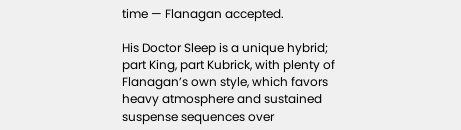time — Flanagan accepted.

His Doctor Sleep is a unique hybrid; part King, part Kubrick, with plenty of Flanagan’s own style, which favors heavy atmosphere and sustained suspense sequences over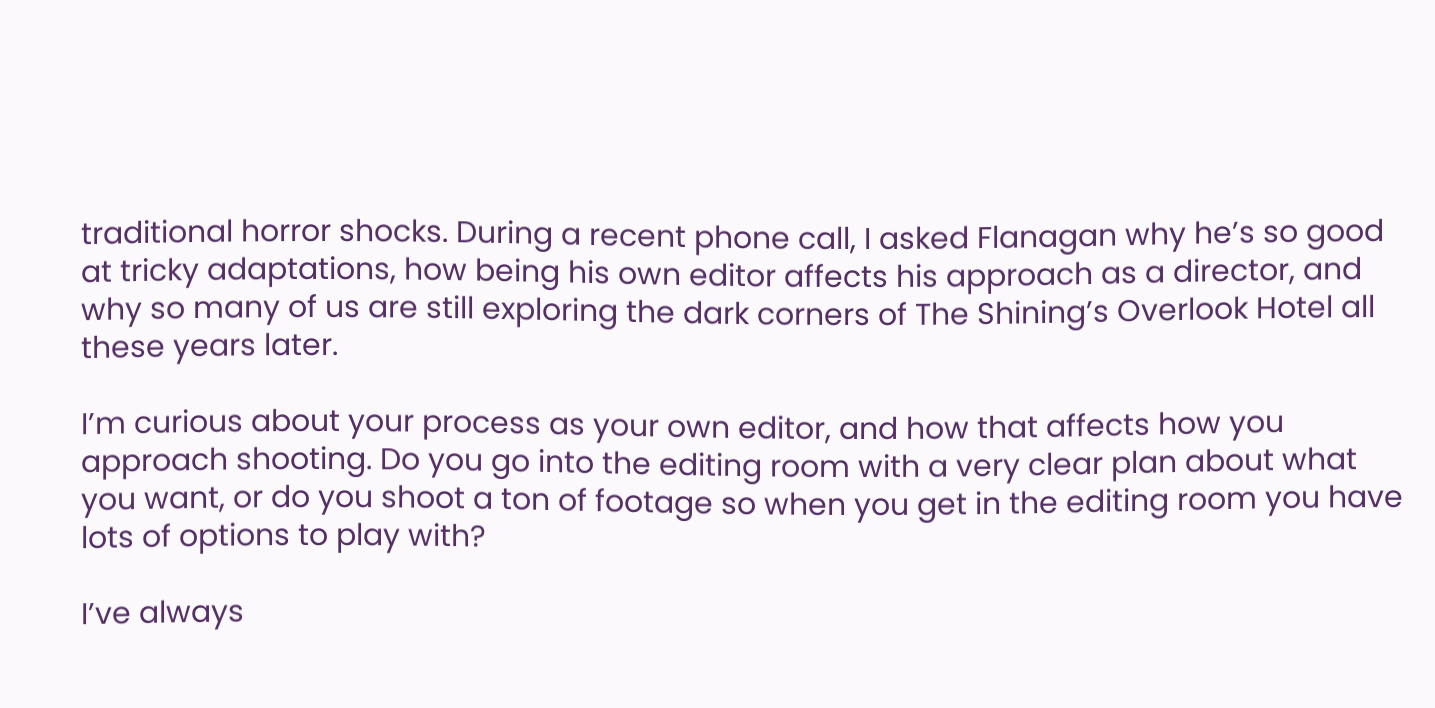traditional horror shocks. During a recent phone call, I asked Flanagan why he’s so good at tricky adaptations, how being his own editor affects his approach as a director, and why so many of us are still exploring the dark corners of The Shining’s Overlook Hotel all these years later.

I’m curious about your process as your own editor, and how that affects how you approach shooting. Do you go into the editing room with a very clear plan about what you want, or do you shoot a ton of footage so when you get in the editing room you have lots of options to play with?

I’ve always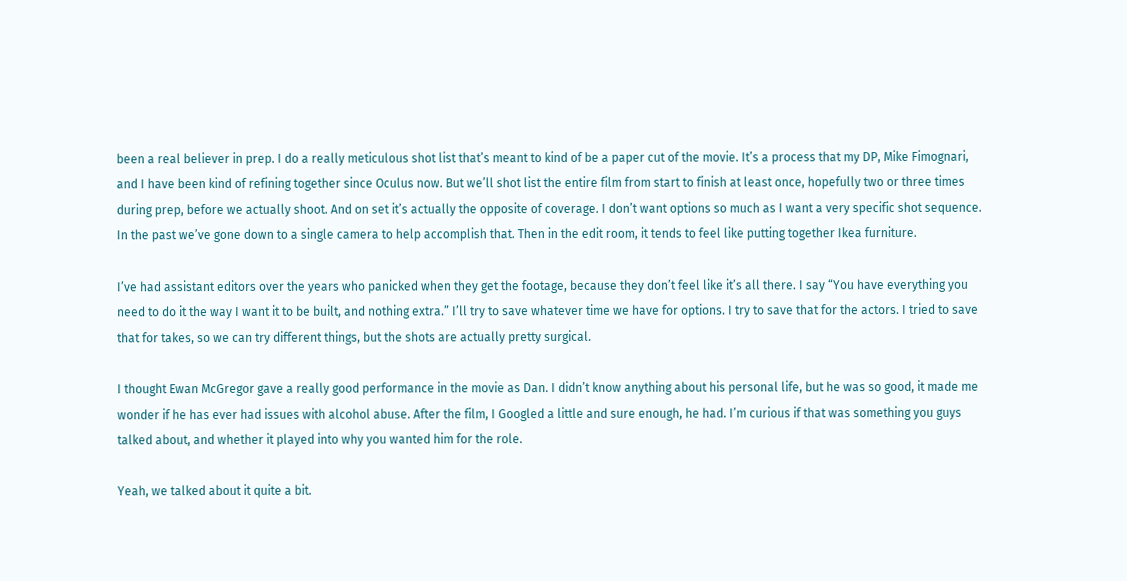been a real believer in prep. I do a really meticulous shot list that’s meant to kind of be a paper cut of the movie. It’s a process that my DP, Mike Fimognari, and I have been kind of refining together since Oculus now. But we’ll shot list the entire film from start to finish at least once, hopefully two or three times during prep, before we actually shoot. And on set it’s actually the opposite of coverage. I don’t want options so much as I want a very specific shot sequence. In the past we’ve gone down to a single camera to help accomplish that. Then in the edit room, it tends to feel like putting together Ikea furniture.

I’ve had assistant editors over the years who panicked when they get the footage, because they don’t feel like it’s all there. I say “You have everything you need to do it the way I want it to be built, and nothing extra.” I’ll try to save whatever time we have for options. I try to save that for the actors. I tried to save that for takes, so we can try different things, but the shots are actually pretty surgical.

I thought Ewan McGregor gave a really good performance in the movie as Dan. I didn’t know anything about his personal life, but he was so good, it made me wonder if he has ever had issues with alcohol abuse. After the film, I Googled a little and sure enough, he had. I’m curious if that was something you guys talked about, and whether it played into why you wanted him for the role.

Yeah, we talked about it quite a bit.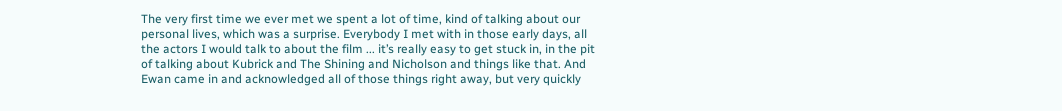The very first time we ever met we spent a lot of time, kind of talking about our personal lives, which was a surprise. Everybody I met with in those early days, all the actors I would talk to about the film ... it’s really easy to get stuck in, in the pit of talking about Kubrick and The Shining and Nicholson and things like that. And Ewan came in and acknowledged all of those things right away, but very quickly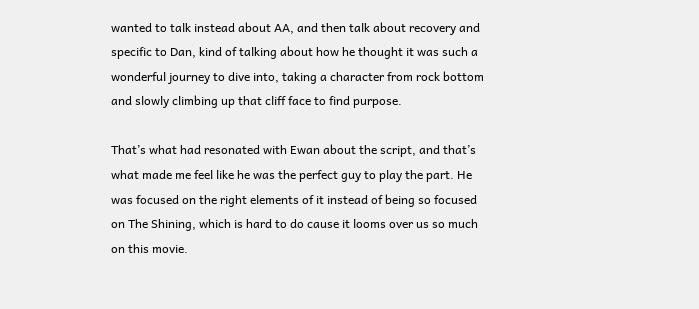wanted to talk instead about AA, and then talk about recovery and specific to Dan, kind of talking about how he thought it was such a wonderful journey to dive into, taking a character from rock bottom and slowly climbing up that cliff face to find purpose.

That’s what had resonated with Ewan about the script, and that’s what made me feel like he was the perfect guy to play the part. He was focused on the right elements of it instead of being so focused on The Shining, which is hard to do cause it looms over us so much on this movie.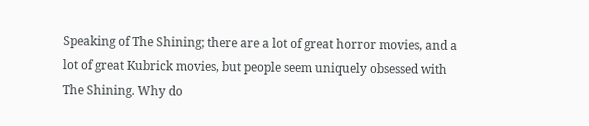Speaking of The Shining; there are a lot of great horror movies, and a lot of great Kubrick movies, but people seem uniquely obsessed with The Shining. Why do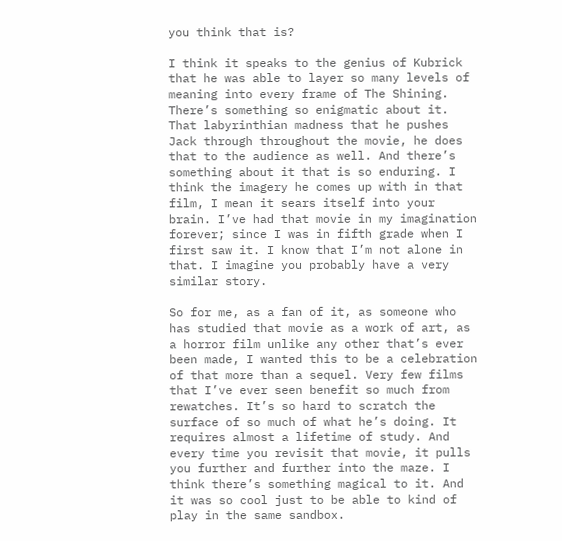you think that is?

I think it speaks to the genius of Kubrick that he was able to layer so many levels of meaning into every frame of The Shining. There’s something so enigmatic about it. That labyrinthian madness that he pushes Jack through throughout the movie, he does that to the audience as well. And there’s something about it that is so enduring. I think the imagery he comes up with in that film, I mean it sears itself into your brain. I’ve had that movie in my imagination forever; since I was in fifth grade when I first saw it. I know that I’m not alone in that. I imagine you probably have a very similar story.

So for me, as a fan of it, as someone who has studied that movie as a work of art, as a horror film unlike any other that’s ever been made, I wanted this to be a celebration of that more than a sequel. Very few films that I’ve ever seen benefit so much from rewatches. It’s so hard to scratch the surface of so much of what he’s doing. It requires almost a lifetime of study. And every time you revisit that movie, it pulls you further and further into the maze. I think there’s something magical to it. And it was so cool just to be able to kind of play in the same sandbox.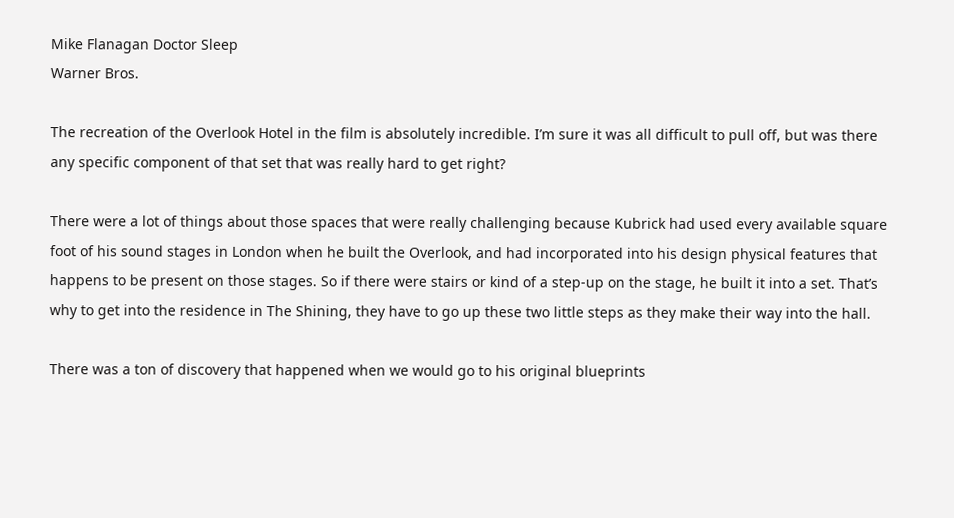Mike Flanagan Doctor Sleep
Warner Bros.

The recreation of the Overlook Hotel in the film is absolutely incredible. I’m sure it was all difficult to pull off, but was there any specific component of that set that was really hard to get right?

There were a lot of things about those spaces that were really challenging because Kubrick had used every available square foot of his sound stages in London when he built the Overlook, and had incorporated into his design physical features that happens to be present on those stages. So if there were stairs or kind of a step-up on the stage, he built it into a set. That’s why to get into the residence in The Shining, they have to go up these two little steps as they make their way into the hall.

There was a ton of discovery that happened when we would go to his original blueprints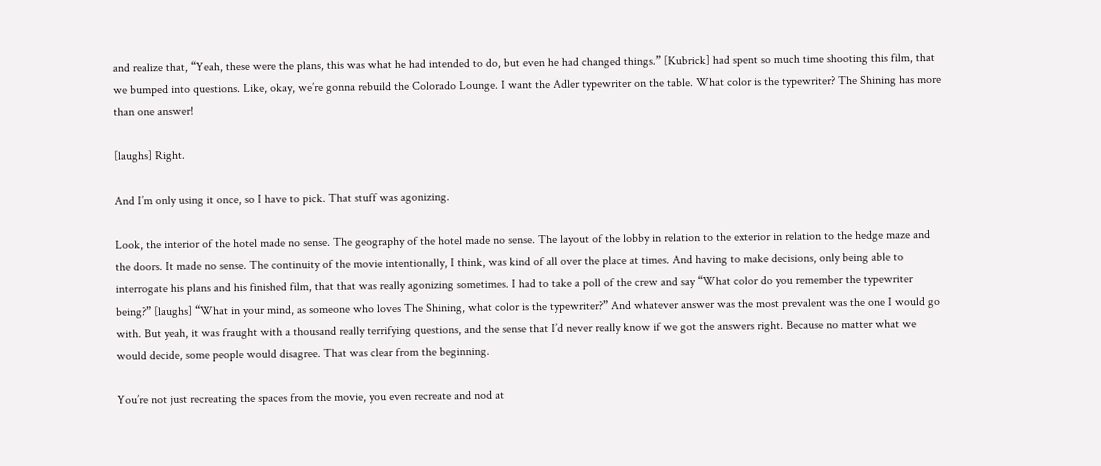and realize that, “Yeah, these were the plans, this was what he had intended to do, but even he had changed things.” [Kubrick] had spent so much time shooting this film, that we bumped into questions. Like, okay, we’re gonna rebuild the Colorado Lounge. I want the Adler typewriter on the table. What color is the typewriter? The Shining has more than one answer!

[laughs] Right.

And I’m only using it once, so I have to pick. That stuff was agonizing.

Look, the interior of the hotel made no sense. The geography of the hotel made no sense. The layout of the lobby in relation to the exterior in relation to the hedge maze and the doors. It made no sense. The continuity of the movie intentionally, I think, was kind of all over the place at times. And having to make decisions, only being able to interrogate his plans and his finished film, that that was really agonizing sometimes. I had to take a poll of the crew and say “What color do you remember the typewriter being?” [laughs] “What in your mind, as someone who loves The Shining, what color is the typewriter?” And whatever answer was the most prevalent was the one I would go with. But yeah, it was fraught with a thousand really terrifying questions, and the sense that I’d never really know if we got the answers right. Because no matter what we would decide, some people would disagree. That was clear from the beginning.

You’re not just recreating the spaces from the movie, you even recreate and nod at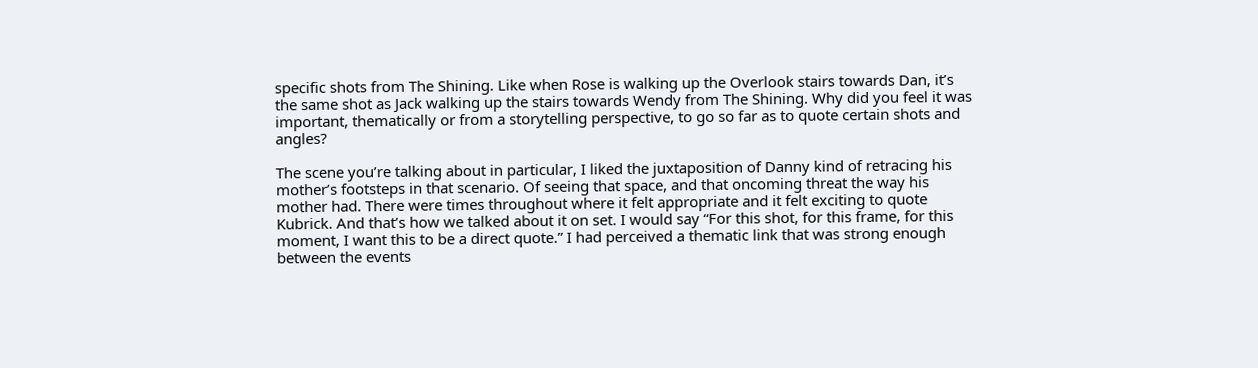specific shots from The Shining. Like when Rose is walking up the Overlook stairs towards Dan, it’s the same shot as Jack walking up the stairs towards Wendy from The Shining. Why did you feel it was important, thematically or from a storytelling perspective, to go so far as to quote certain shots and angles?

The scene you’re talking about in particular, I liked the juxtaposition of Danny kind of retracing his mother’s footsteps in that scenario. Of seeing that space, and that oncoming threat the way his mother had. There were times throughout where it felt appropriate and it felt exciting to quote Kubrick. And that’s how we talked about it on set. I would say “For this shot, for this frame, for this moment, I want this to be a direct quote.” I had perceived a thematic link that was strong enough between the events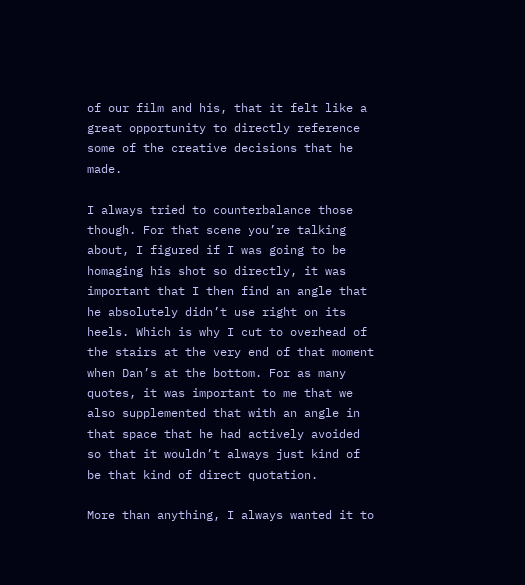of our film and his, that it felt like a great opportunity to directly reference some of the creative decisions that he made.

I always tried to counterbalance those though. For that scene you’re talking about, I figured if I was going to be homaging his shot so directly, it was important that I then find an angle that he absolutely didn’t use right on its heels. Which is why I cut to overhead of the stairs at the very end of that moment when Dan’s at the bottom. For as many quotes, it was important to me that we also supplemented that with an angle in that space that he had actively avoided so that it wouldn’t always just kind of be that kind of direct quotation.

More than anything, I always wanted it to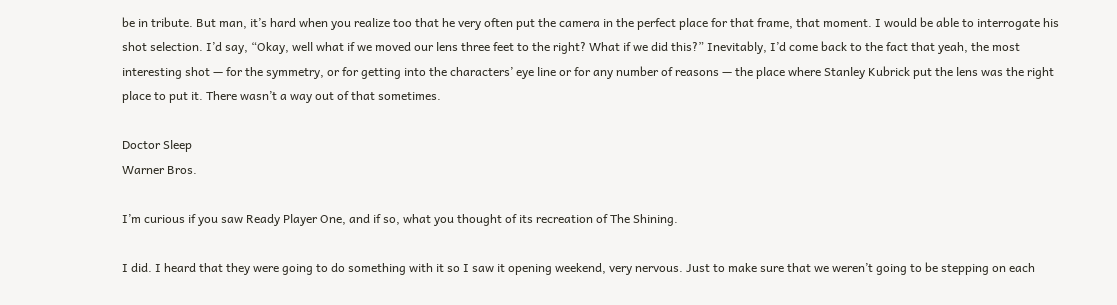be in tribute. But man, it’s hard when you realize too that he very often put the camera in the perfect place for that frame, that moment. I would be able to interrogate his shot selection. I’d say, “Okay, well what if we moved our lens three feet to the right? What if we did this?” Inevitably, I’d come back to the fact that yeah, the most interesting shot — for the symmetry, or for getting into the characters’ eye line or for any number of reasons — the place where Stanley Kubrick put the lens was the right place to put it. There wasn’t a way out of that sometimes.

Doctor Sleep
Warner Bros.

I’m curious if you saw Ready Player One, and if so, what you thought of its recreation of The Shining.

I did. I heard that they were going to do something with it so I saw it opening weekend, very nervous. Just to make sure that we weren’t going to be stepping on each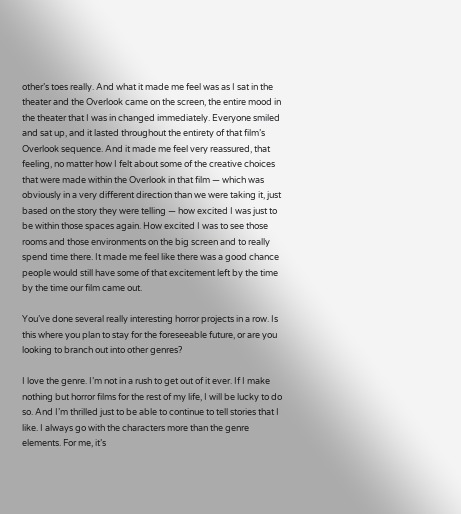other’s toes really. And what it made me feel was as I sat in the theater and the Overlook came on the screen, the entire mood in the theater that I was in changed immediately. Everyone smiled and sat up, and it lasted throughout the entirety of that film’s Overlook sequence. And it made me feel very reassured, that feeling, no matter how I felt about some of the creative choices that were made within the Overlook in that film — which was obviously in a very different direction than we were taking it, just based on the story they were telling — how excited I was just to be within those spaces again. How excited I was to see those rooms and those environments on the big screen and to really spend time there. It made me feel like there was a good chance people would still have some of that excitement left by the time by the time our film came out.

You’ve done several really interesting horror projects in a row. Is this where you plan to stay for the foreseeable future, or are you looking to branch out into other genres?

I love the genre. I’m not in a rush to get out of it ever. If I make nothing but horror films for the rest of my life, I will be lucky to do so. And I’m thrilled just to be able to continue to tell stories that I like. I always go with the characters more than the genre elements. For me, it’s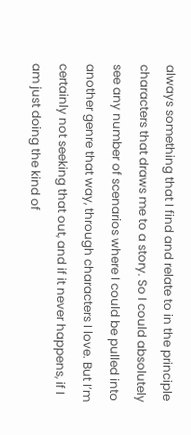always something that I find and relate to in the principle characters that draws me to a story. So I could absolutely see any number of scenarios where I could be pulled into another genre that way, through characters I love. But I’m certainly not seeking that out, and if it never happens, if I am just doing the kind of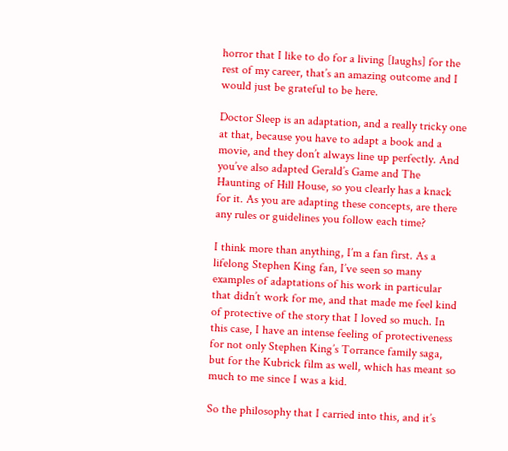horror that I like to do for a living [laughs] for the rest of my career, that’s an amazing outcome and I would just be grateful to be here.

Doctor Sleep is an adaptation, and a really tricky one at that, because you have to adapt a book and a movie, and they don’t always line up perfectly. And you’ve also adapted Gerald’s Game and The Haunting of Hill House, so you clearly has a knack for it. As you are adapting these concepts, are there any rules or guidelines you follow each time?

I think more than anything, I’m a fan first. As a lifelong Stephen King fan, I’ve seen so many examples of adaptations of his work in particular that didn’t work for me, and that made me feel kind of protective of the story that I loved so much. In this case, I have an intense feeling of protectiveness for not only Stephen King’s Torrance family saga, but for the Kubrick film as well, which has meant so much to me since I was a kid.

So the philosophy that I carried into this, and it’s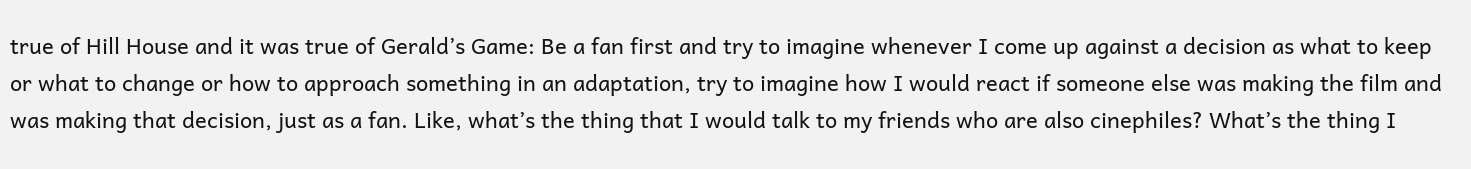true of Hill House and it was true of Gerald’s Game: Be a fan first and try to imagine whenever I come up against a decision as what to keep or what to change or how to approach something in an adaptation, try to imagine how I would react if someone else was making the film and was making that decision, just as a fan. Like, what’s the thing that I would talk to my friends who are also cinephiles? What’s the thing I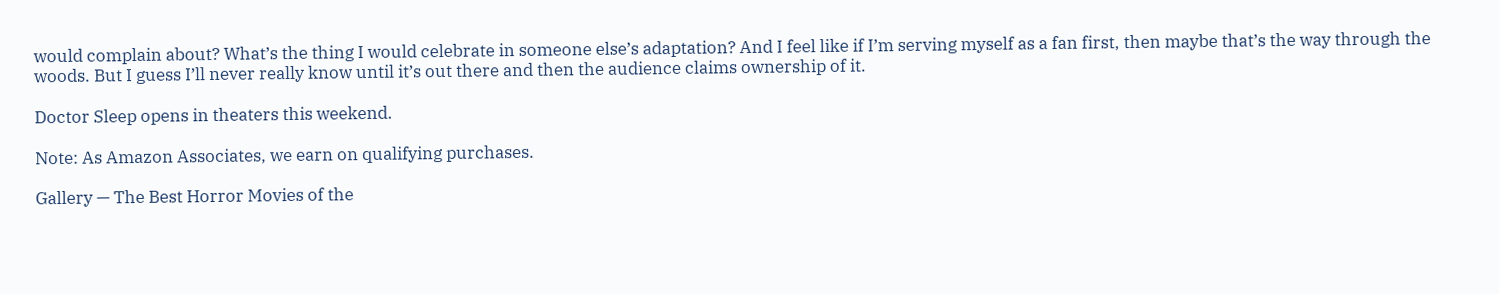would complain about? What’s the thing I would celebrate in someone else’s adaptation? And I feel like if I’m serving myself as a fan first, then maybe that’s the way through the woods. But I guess I’ll never really know until it’s out there and then the audience claims ownership of it.

Doctor Sleep opens in theaters this weekend.

Note: As Amazon Associates, we earn on qualifying purchases.

Gallery — The Best Horror Movies of the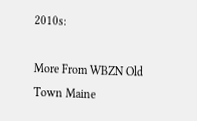2010s:

More From WBZN Old Town Maine